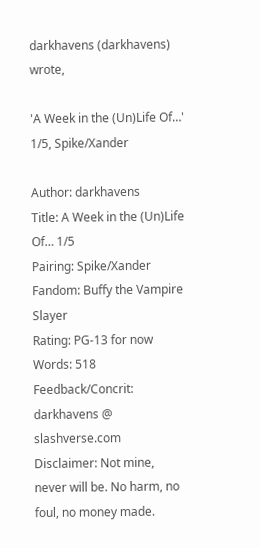darkhavens (darkhavens) wrote,

'A Week in the (Un)Life Of…' 1/5, Spike/Xander

Author: darkhavens
Title: A Week in the (Un)Life Of… 1/5
Pairing: Spike/Xander
Fandom: Buffy the Vampire Slayer
Rating: PG-13 for now
Words: 518
Feedback/Concrit: darkhavens @ slashverse.com
Disclaimer: Not mine, never will be. No harm, no foul, no money made.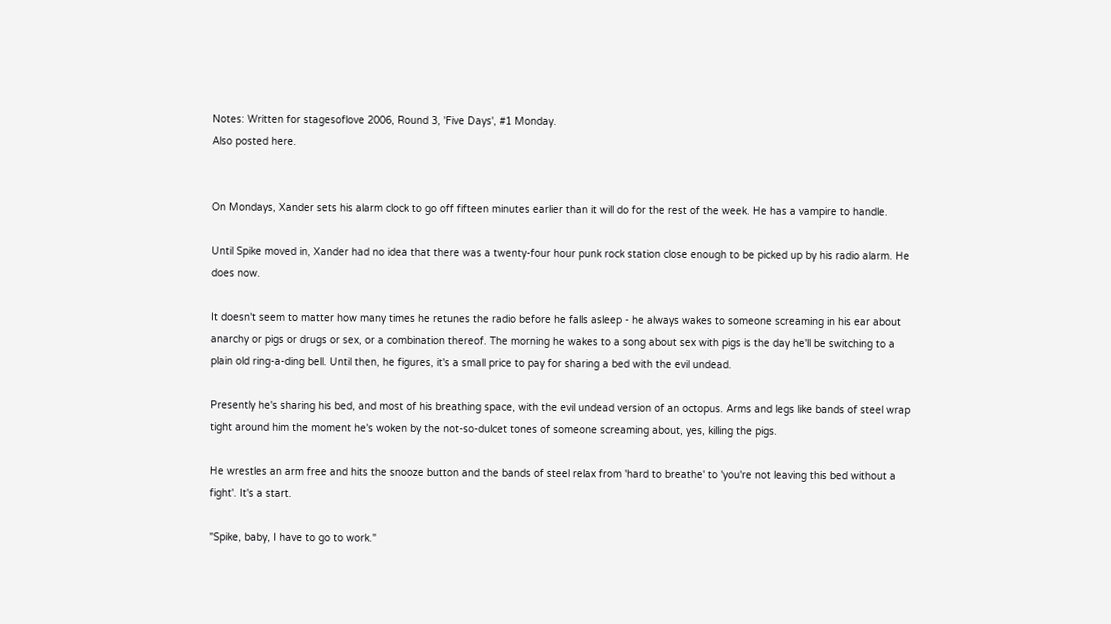Notes: Written for stagesoflove 2006, Round 3, 'Five Days', #1 Monday.
Also posted here.


On Mondays, Xander sets his alarm clock to go off fifteen minutes earlier than it will do for the rest of the week. He has a vampire to handle.

Until Spike moved in, Xander had no idea that there was a twenty-four hour punk rock station close enough to be picked up by his radio alarm. He does now.

It doesn't seem to matter how many times he retunes the radio before he falls asleep - he always wakes to someone screaming in his ear about anarchy or pigs or drugs or sex, or a combination thereof. The morning he wakes to a song about sex with pigs is the day he'll be switching to a plain old ring-a-ding bell. Until then, he figures, it's a small price to pay for sharing a bed with the evil undead.

Presently he's sharing his bed, and most of his breathing space, with the evil undead version of an octopus. Arms and legs like bands of steel wrap tight around him the moment he's woken by the not-so-dulcet tones of someone screaming about, yes, killing the pigs.

He wrestles an arm free and hits the snooze button and the bands of steel relax from 'hard to breathe' to 'you're not leaving this bed without a fight'. It's a start.

"Spike, baby, I have to go to work."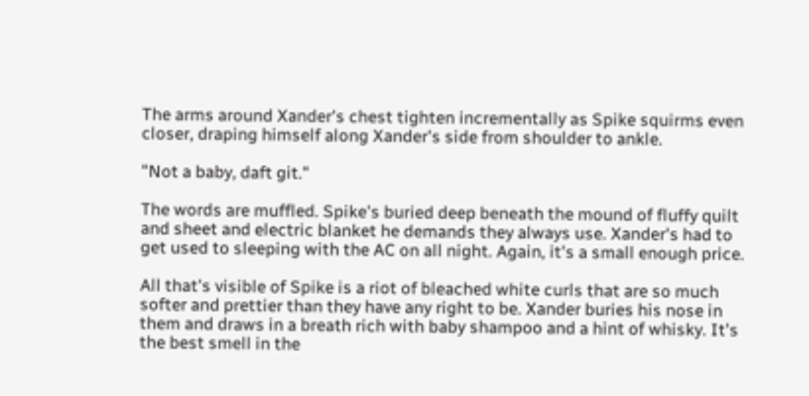The arms around Xander's chest tighten incrementally as Spike squirms even closer, draping himself along Xander's side from shoulder to ankle.

"Not a baby, daft git."

The words are muffled. Spike's buried deep beneath the mound of fluffy quilt and sheet and electric blanket he demands they always use. Xander's had to get used to sleeping with the AC on all night. Again, it's a small enough price.

All that's visible of Spike is a riot of bleached white curls that are so much softer and prettier than they have any right to be. Xander buries his nose in them and draws in a breath rich with baby shampoo and a hint of whisky. It's the best smell in the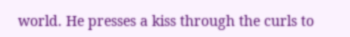world. He presses a kiss through the curls to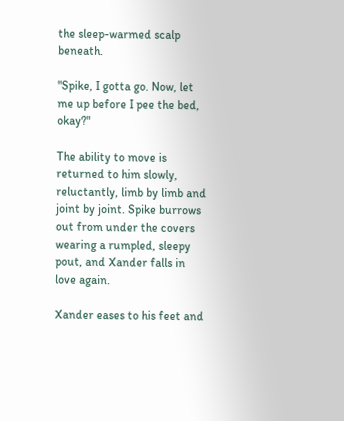the sleep-warmed scalp beneath.

"Spike, I gotta go. Now, let me up before I pee the bed, okay?"

The ability to move is returned to him slowly, reluctantly, limb by limb and joint by joint. Spike burrows out from under the covers wearing a rumpled, sleepy pout, and Xander falls in love again.

Xander eases to his feet and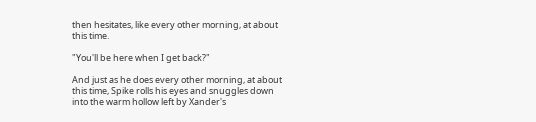then hesitates, like every other morning, at about this time.

"You'll be here when I get back?"

And just as he does every other morning, at about this time, Spike rolls his eyes and snuggles down into the warm hollow left by Xander's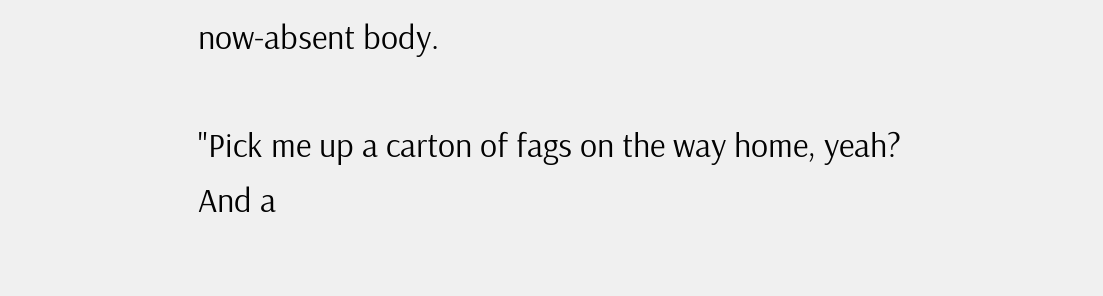now-absent body.

"Pick me up a carton of fags on the way home, yeah? And a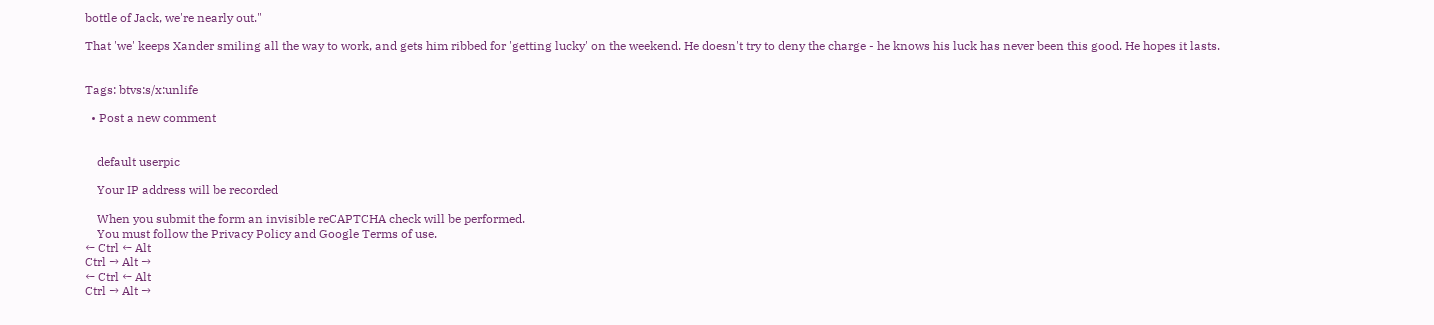bottle of Jack, we're nearly out."

That 'we' keeps Xander smiling all the way to work, and gets him ribbed for 'getting lucky' on the weekend. He doesn't try to deny the charge - he knows his luck has never been this good. He hopes it lasts.


Tags: btvs:s/x:unlife

  • Post a new comment


    default userpic

    Your IP address will be recorded

    When you submit the form an invisible reCAPTCHA check will be performed.
    You must follow the Privacy Policy and Google Terms of use.
← Ctrl ← Alt
Ctrl → Alt →
← Ctrl ← Alt
Ctrl → Alt →